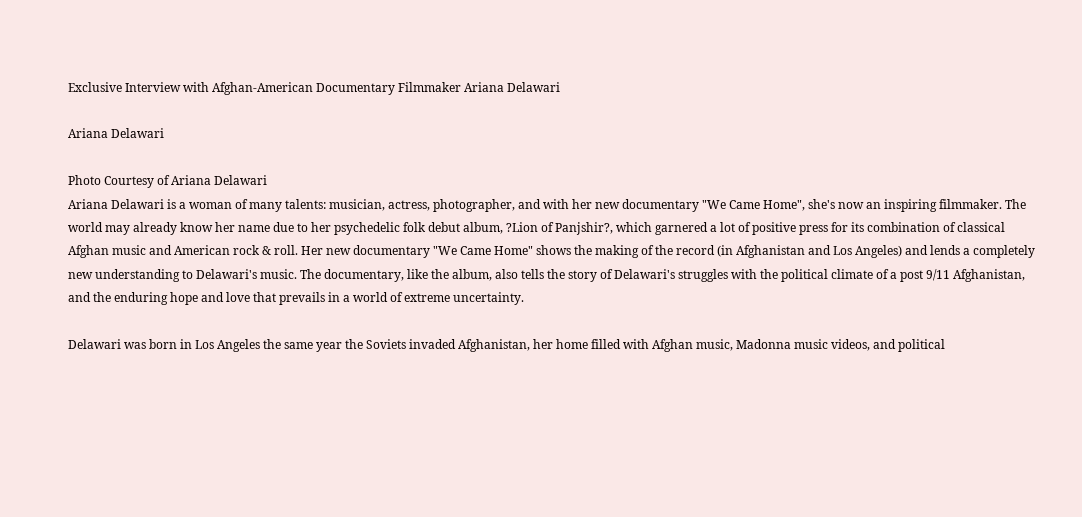Exclusive Interview with Afghan-American Documentary Filmmaker Ariana Delawari

Ariana Delawari

Photo Courtesy of Ariana Delawari
Ariana Delawari is a woman of many talents: musician, actress, photographer, and with her new documentary "We Came Home", she's now an inspiring filmmaker. The world may already know her name due to her psychedelic folk debut album, ?Lion of Panjshir?, which garnered a lot of positive press for its combination of classical Afghan music and American rock & roll. Her new documentary "We Came Home" shows the making of the record (in Afghanistan and Los Angeles) and lends a completely new understanding to Delawari's music. The documentary, like the album, also tells the story of Delawari's struggles with the political climate of a post 9/11 Afghanistan, and the enduring hope and love that prevails in a world of extreme uncertainty.

Delawari was born in Los Angeles the same year the Soviets invaded Afghanistan, her home filled with Afghan music, Madonna music videos, and political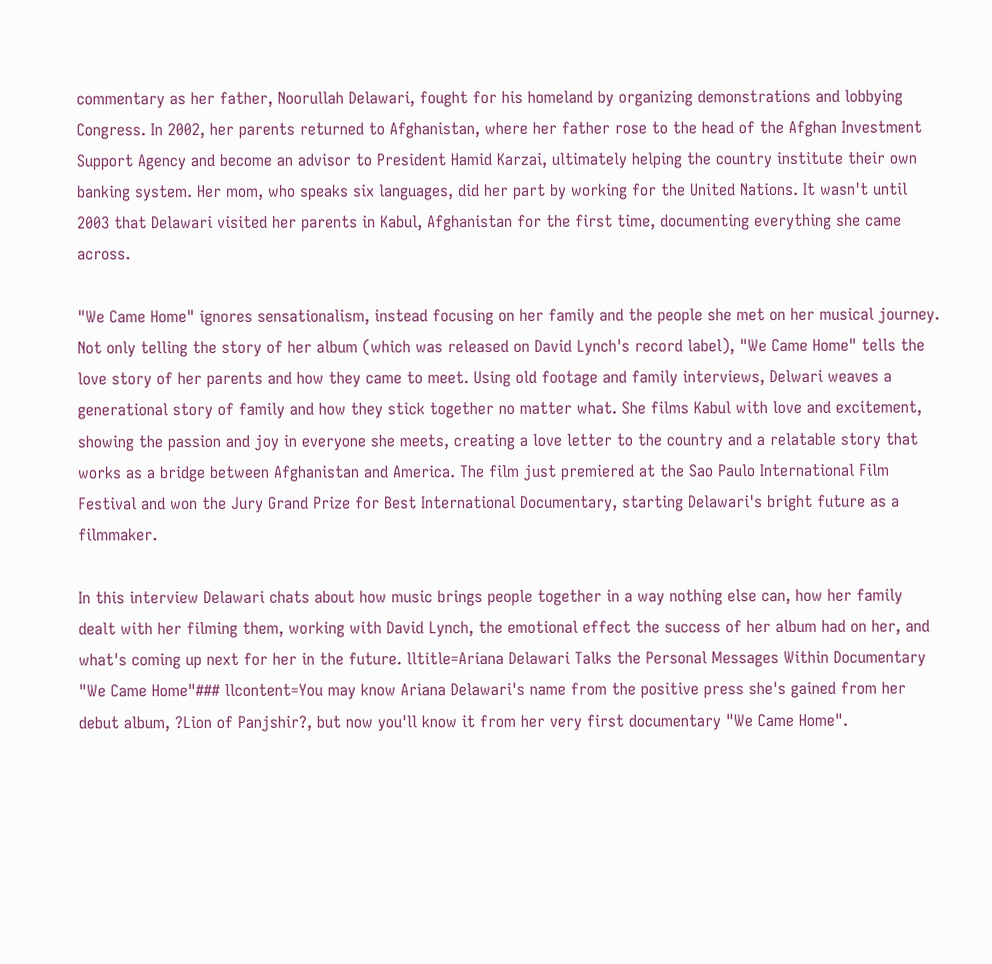commentary as her father, Noorullah Delawari, fought for his homeland by organizing demonstrations and lobbying Congress. In 2002, her parents returned to Afghanistan, where her father rose to the head of the Afghan Investment Support Agency and become an advisor to President Hamid Karzai, ultimately helping the country institute their own banking system. Her mom, who speaks six languages, did her part by working for the United Nations. It wasn't until 2003 that Delawari visited her parents in Kabul, Afghanistan for the first time, documenting everything she came across.

"We Came Home" ignores sensationalism, instead focusing on her family and the people she met on her musical journey. Not only telling the story of her album (which was released on David Lynch's record label), "We Came Home" tells the love story of her parents and how they came to meet. Using old footage and family interviews, Delwari weaves a generational story of family and how they stick together no matter what. She films Kabul with love and excitement, showing the passion and joy in everyone she meets, creating a love letter to the country and a relatable story that works as a bridge between Afghanistan and America. The film just premiered at the Sao Paulo International Film Festival and won the Jury Grand Prize for Best International Documentary, starting Delawari's bright future as a filmmaker.

In this interview Delawari chats about how music brings people together in a way nothing else can, how her family dealt with her filming them, working with David Lynch, the emotional effect the success of her album had on her, and what's coming up next for her in the future. lltitle=Ariana Delawari Talks the Personal Messages Within Documentary "We Came Home"### llcontent=You may know Ariana Delawari's name from the positive press she's gained from her debut album, ?Lion of Panjshir?, but now you'll know it from her very first documentary "We Came Home".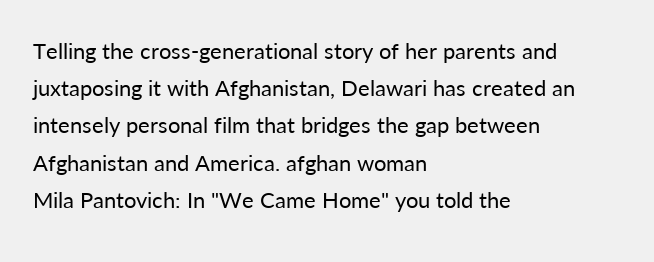Telling the cross-generational story of her parents and juxtaposing it with Afghanistan, Delawari has created an intensely personal film that bridges the gap between Afghanistan and America. afghan woman
Mila Pantovich: In "We Came Home" you told the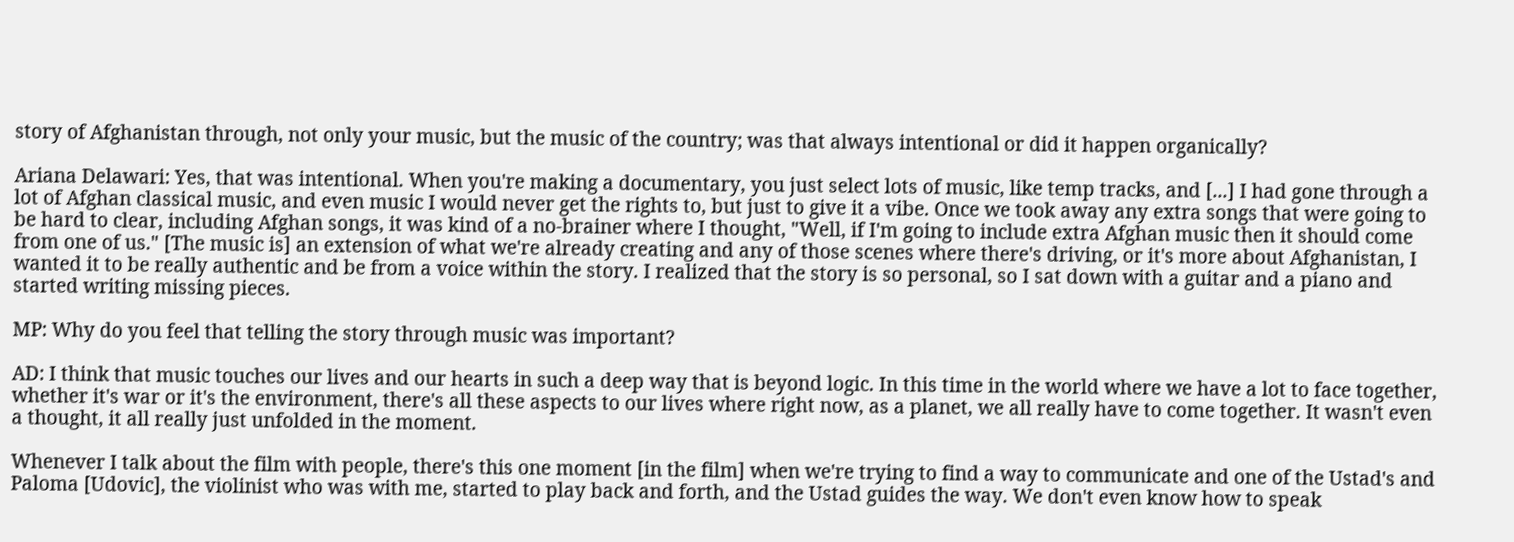story of Afghanistan through, not only your music, but the music of the country; was that always intentional or did it happen organically?

Ariana Delawari: Yes, that was intentional. When you're making a documentary, you just select lots of music, like temp tracks, and [...] I had gone through a lot of Afghan classical music, and even music I would never get the rights to, but just to give it a vibe. Once we took away any extra songs that were going to be hard to clear, including Afghan songs, it was kind of a no-brainer where I thought, "Well, if I'm going to include extra Afghan music then it should come from one of us." [The music is] an extension of what we're already creating and any of those scenes where there's driving, or it's more about Afghanistan, I wanted it to be really authentic and be from a voice within the story. I realized that the story is so personal, so I sat down with a guitar and a piano and started writing missing pieces.

MP: Why do you feel that telling the story through music was important?

AD: I think that music touches our lives and our hearts in such a deep way that is beyond logic. In this time in the world where we have a lot to face together, whether it's war or it's the environment, there's all these aspects to our lives where right now, as a planet, we all really have to come together. It wasn't even a thought, it all really just unfolded in the moment.

Whenever I talk about the film with people, there's this one moment [in the film] when we're trying to find a way to communicate and one of the Ustad's and Paloma [Udovic], the violinist who was with me, started to play back and forth, and the Ustad guides the way. We don't even know how to speak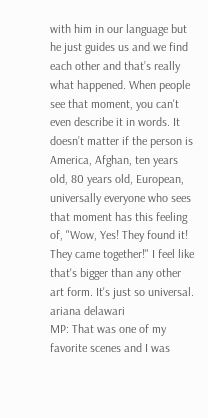with him in our language but he just guides us and we find each other and that’s really what happened. When people see that moment, you can't even describe it in words. It doesn’t matter if the person is America, Afghan, ten years old, 80 years old, European, universally everyone who sees that moment has this feeling of, "Wow, Yes! They found it! They came together!" I feel like that's bigger than any other art form. It's just so universal. ariana delawari
MP: That was one of my favorite scenes and I was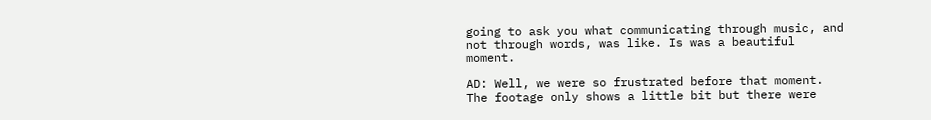going to ask you what communicating through music, and not through words, was like. Is was a beautiful moment.

AD: Well, we were so frustrated before that moment. The footage only shows a little bit but there were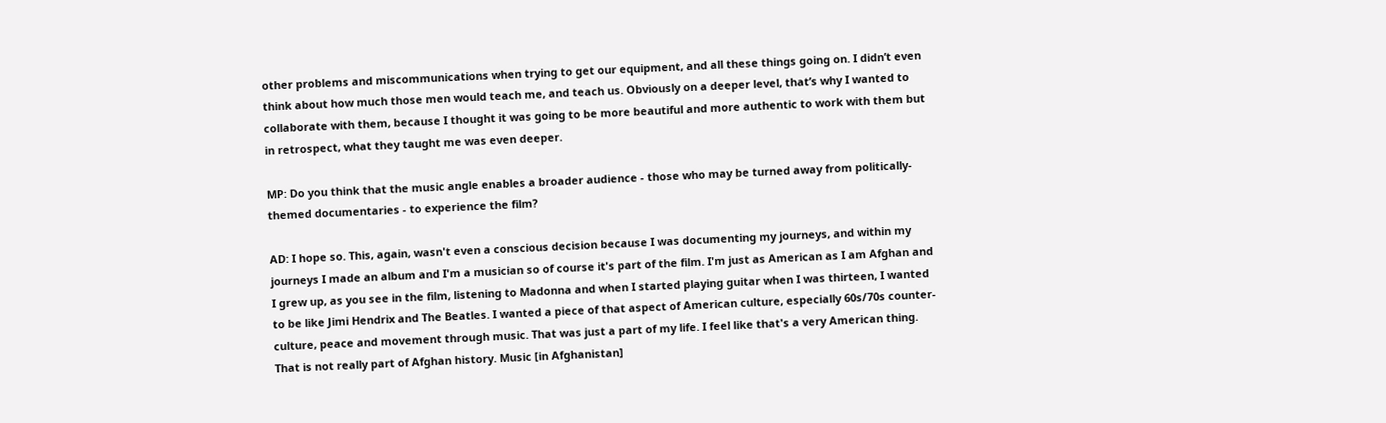other problems and miscommunications when trying to get our equipment, and all these things going on. I didn’t even think about how much those men would teach me, and teach us. Obviously on a deeper level, that’s why I wanted to collaborate with them, because I thought it was going to be more beautiful and more authentic to work with them but in retrospect, what they taught me was even deeper.

MP: Do you think that the music angle enables a broader audience - those who may be turned away from politically-themed documentaries - to experience the film?

AD: I hope so. This, again, wasn't even a conscious decision because I was documenting my journeys, and within my journeys I made an album and I'm a musician so of course it's part of the film. I'm just as American as I am Afghan and I grew up, as you see in the film, listening to Madonna and when I started playing guitar when I was thirteen, I wanted to be like Jimi Hendrix and The Beatles. I wanted a piece of that aspect of American culture, especially 60s/70s counter-culture, peace and movement through music. That was just a part of my life. I feel like that's a very American thing. That is not really part of Afghan history. Music [in Afghanistan]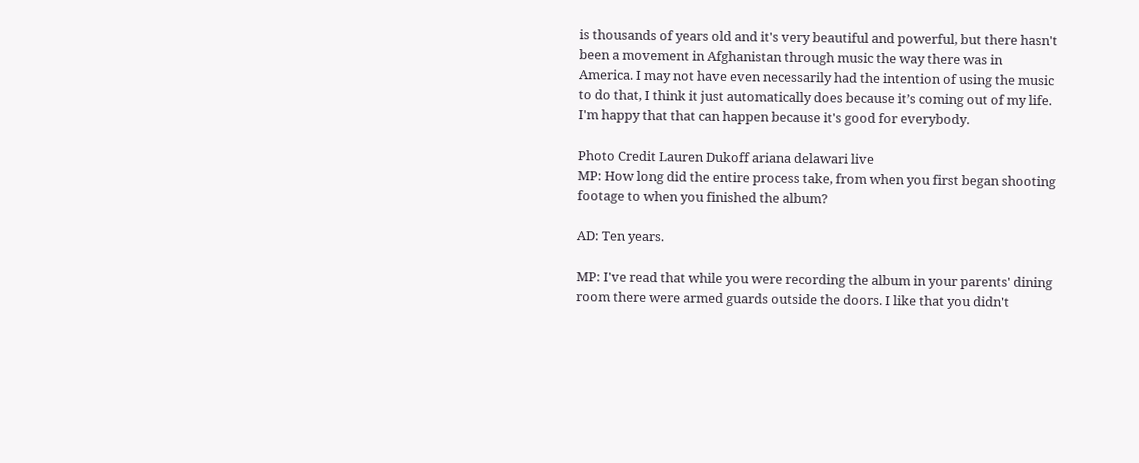is thousands of years old and it's very beautiful and powerful, but there hasn't been a movement in Afghanistan through music the way there was in America. I may not have even necessarily had the intention of using the music to do that, I think it just automatically does because it’s coming out of my life. I'm happy that that can happen because it's good for everybody.

Photo Credit Lauren Dukoff ariana delawari live
MP: How long did the entire process take, from when you first began shooting footage to when you finished the album?

AD: Ten years.

MP: I've read that while you were recording the album in your parents' dining room there were armed guards outside the doors. I like that you didn't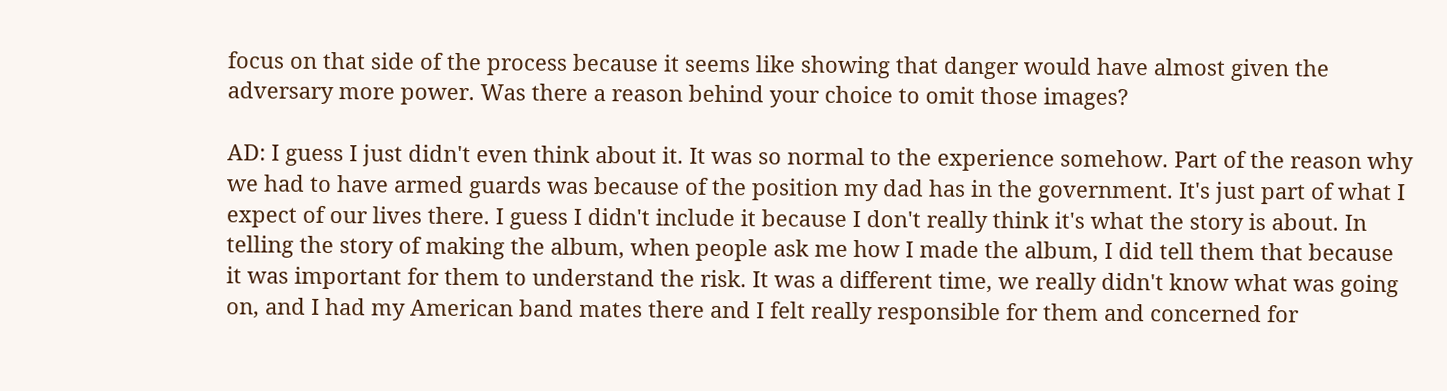focus on that side of the process because it seems like showing that danger would have almost given the adversary more power. Was there a reason behind your choice to omit those images?

AD: I guess I just didn't even think about it. It was so normal to the experience somehow. Part of the reason why we had to have armed guards was because of the position my dad has in the government. It's just part of what I expect of our lives there. I guess I didn't include it because I don't really think it's what the story is about. In telling the story of making the album, when people ask me how I made the album, I did tell them that because it was important for them to understand the risk. It was a different time, we really didn't know what was going on, and I had my American band mates there and I felt really responsible for them and concerned for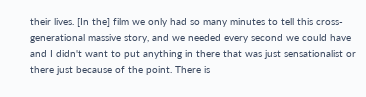their lives. [In the] film we only had so many minutes to tell this cross-generational massive story, and we needed every second we could have and I didn't want to put anything in there that was just sensationalist or there just because of the point. There is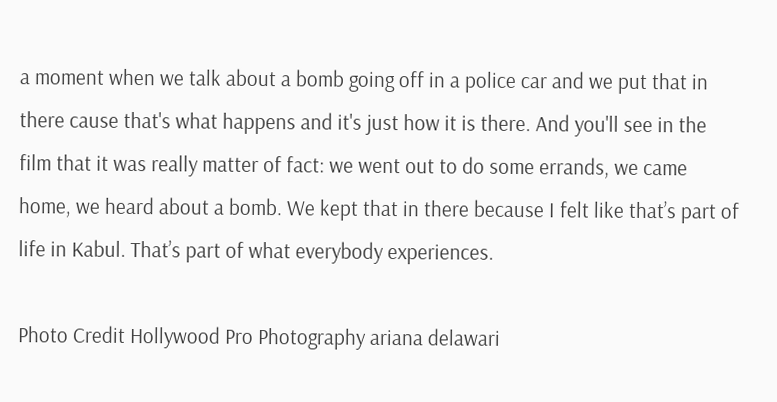a moment when we talk about a bomb going off in a police car and we put that in there cause that's what happens and it's just how it is there. And you'll see in the film that it was really matter of fact: we went out to do some errands, we came home, we heard about a bomb. We kept that in there because I felt like that’s part of life in Kabul. That’s part of what everybody experiences.

Photo Credit Hollywood Pro Photography ariana delawari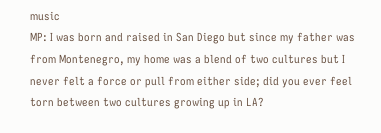music
MP: I was born and raised in San Diego but since my father was from Montenegro, my home was a blend of two cultures but I never felt a force or pull from either side; did you ever feel torn between two cultures growing up in LA?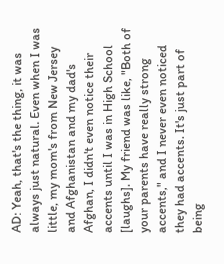AD: Yeah, that's the thing, it was always just natural. Even when I was little, my mom's from New Jersey and Afghanistan and my dad's Afghan, I didn't even notice their accents until I was in High School [laughs]. My friend was like, "Both of your parents have really strong accents," and I never even noticed they had accents. It's just part of being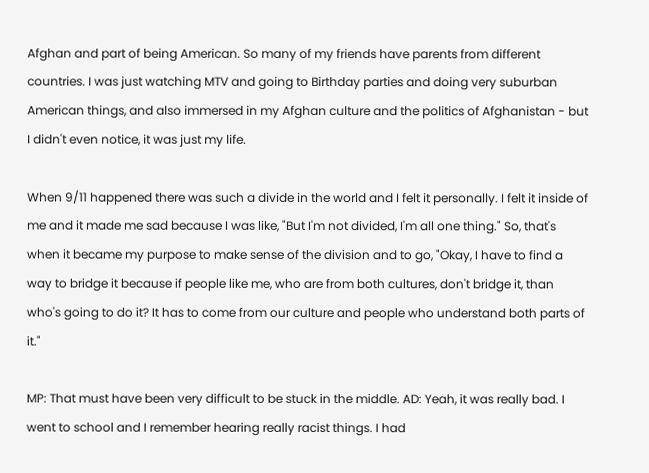Afghan and part of being American. So many of my friends have parents from different countries. I was just watching MTV and going to Birthday parties and doing very suburban American things, and also immersed in my Afghan culture and the politics of Afghanistan - but I didn't even notice, it was just my life.

When 9/11 happened there was such a divide in the world and I felt it personally. I felt it inside of me and it made me sad because I was like, "But I'm not divided, I'm all one thing." So, that's when it became my purpose to make sense of the division and to go, "Okay, I have to find a way to bridge it because if people like me, who are from both cultures, don't bridge it, than who's going to do it? It has to come from our culture and people who understand both parts of it."

MP: That must have been very difficult to be stuck in the middle. AD: Yeah, it was really bad. I went to school and I remember hearing really racist things. I had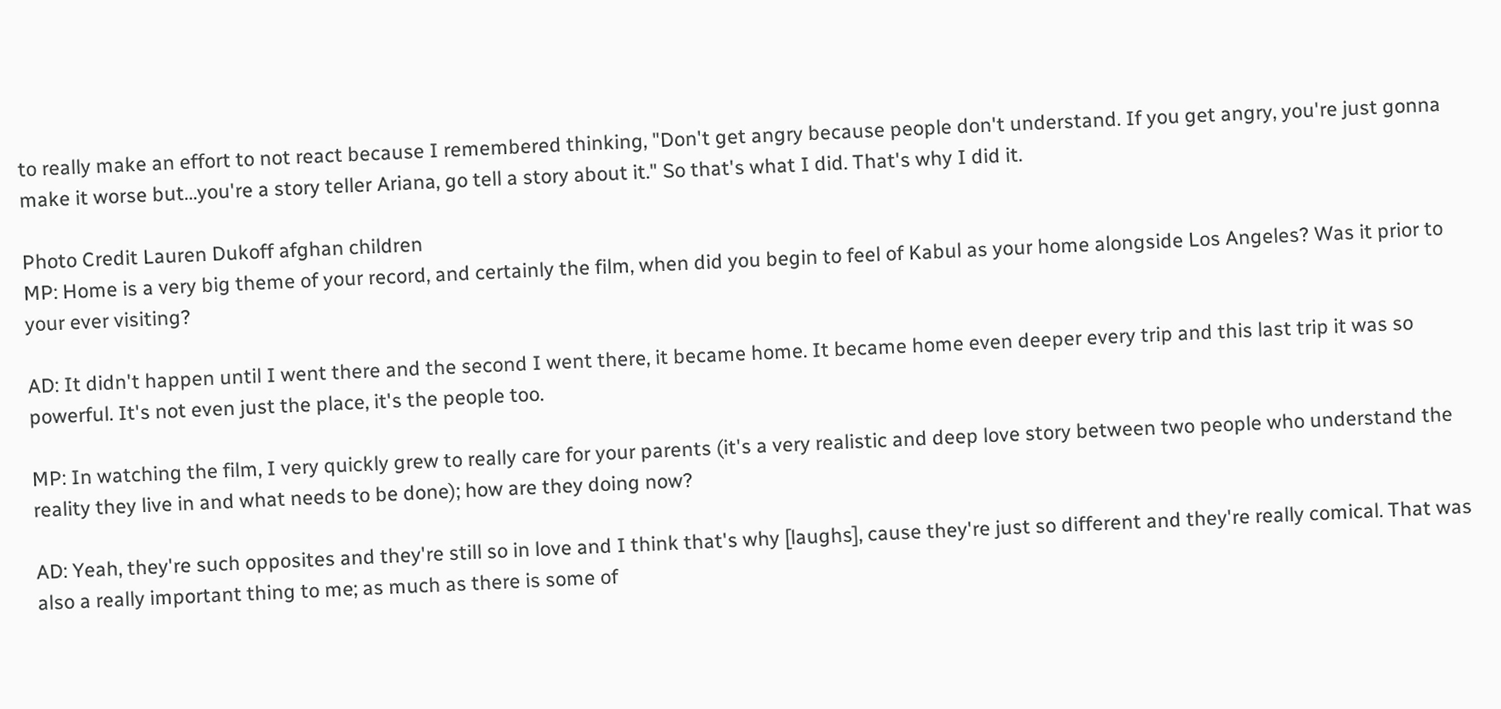to really make an effort to not react because I remembered thinking, "Don't get angry because people don't understand. If you get angry, you're just gonna make it worse but…you're a story teller Ariana, go tell a story about it." So that's what I did. That's why I did it.

Photo Credit Lauren Dukoff afghan children
MP: Home is a very big theme of your record, and certainly the film, when did you begin to feel of Kabul as your home alongside Los Angeles? Was it prior to your ever visiting?

AD: It didn't happen until I went there and the second I went there, it became home. It became home even deeper every trip and this last trip it was so powerful. It's not even just the place, it's the people too.

MP: In watching the film, I very quickly grew to really care for your parents (it's a very realistic and deep love story between two people who understand the reality they live in and what needs to be done); how are they doing now?

AD: Yeah, they're such opposites and they're still so in love and I think that's why [laughs], cause they're just so different and they're really comical. That was also a really important thing to me; as much as there is some of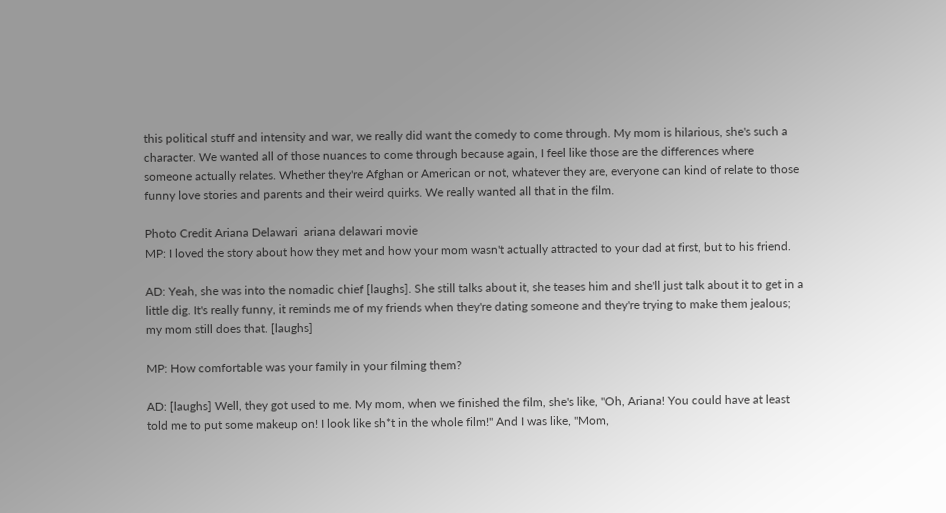this political stuff and intensity and war, we really did want the comedy to come through. My mom is hilarious, she's such a character. We wanted all of those nuances to come through because again, I feel like those are the differences where someone actually relates. Whether they're Afghan or American or not, whatever they are, everyone can kind of relate to those funny love stories and parents and their weird quirks. We really wanted all that in the film.

Photo Credit Ariana Delawari  ariana delawari movie
MP: I loved the story about how they met and how your mom wasn't actually attracted to your dad at first, but to his friend.

AD: Yeah, she was into the nomadic chief [laughs]. She still talks about it, she teases him and she'll just talk about it to get in a little dig. It's really funny, it reminds me of my friends when they're dating someone and they're trying to make them jealous; my mom still does that. [laughs]

MP: How comfortable was your family in your filming them?

AD: [laughs] Well, they got used to me. My mom, when we finished the film, she's like, "Oh, Ariana! You could have at least told me to put some makeup on! I look like sh*t in the whole film!" And I was like, "Mom,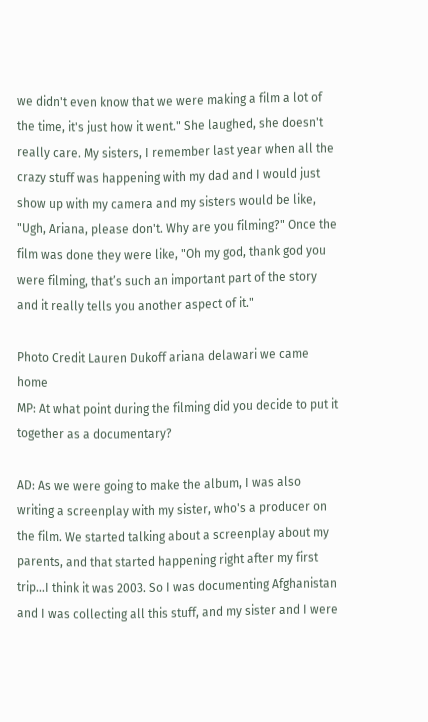we didn't even know that we were making a film a lot of the time, it's just how it went." She laughed, she doesn't really care. My sisters, I remember last year when all the crazy stuff was happening with my dad and I would just show up with my camera and my sisters would be like, "Ugh, Ariana, please don't. Why are you filming?" Once the film was done they were like, "Oh my god, thank god you were filming, that’s such an important part of the story and it really tells you another aspect of it."

Photo Credit Lauren Dukoff ariana delawari we came home
MP: At what point during the filming did you decide to put it together as a documentary?

AD: As we were going to make the album, I was also writing a screenplay with my sister, who's a producer on the film. We started talking about a screenplay about my parents, and that started happening right after my first trip…I think it was 2003. So I was documenting Afghanistan and I was collecting all this stuff, and my sister and I were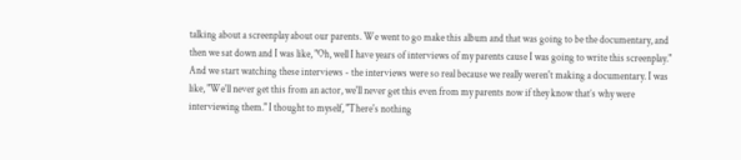talking about a screenplay about our parents. We went to go make this album and that was going to be the documentary, and then we sat down and I was like, "Oh, well I have years of interviews of my parents cause I was going to write this screenplay." And we start watching these interviews - the interviews were so real because we really weren't making a documentary. I was like, "We'll never get this from an actor, we'll never get this even from my parents now if they know that’s why were interviewing them." I thought to myself, "There's nothing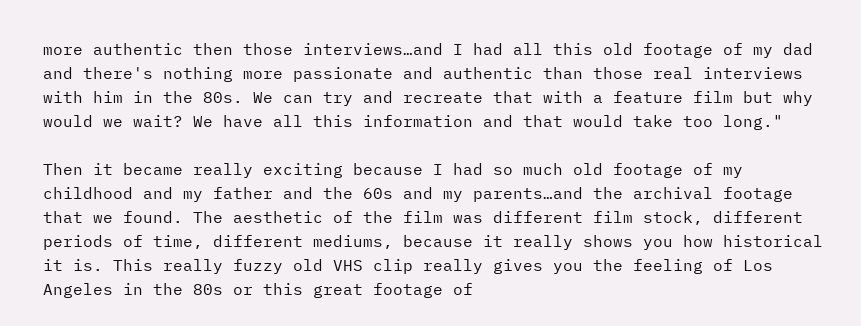more authentic then those interviews…and I had all this old footage of my dad and there's nothing more passionate and authentic than those real interviews with him in the 80s. We can try and recreate that with a feature film but why would we wait? We have all this information and that would take too long."

Then it became really exciting because I had so much old footage of my childhood and my father and the 60s and my parents…and the archival footage that we found. The aesthetic of the film was different film stock, different periods of time, different mediums, because it really shows you how historical it is. This really fuzzy old VHS clip really gives you the feeling of Los Angeles in the 80s or this great footage of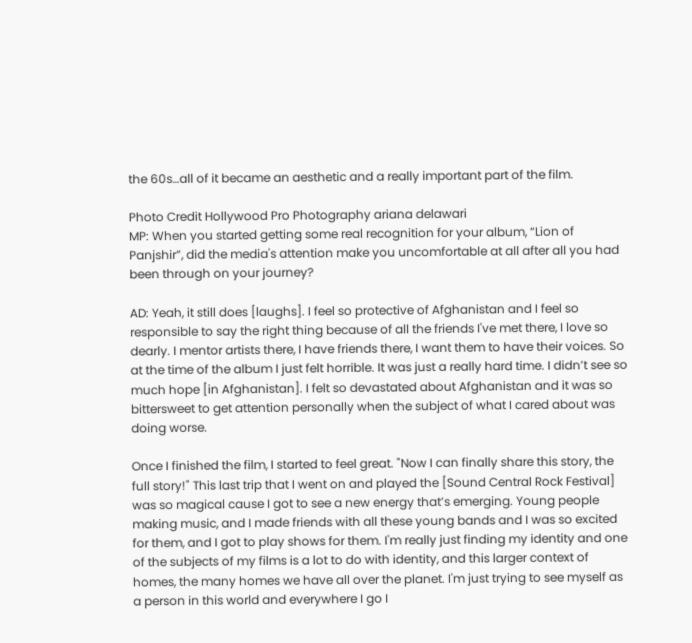the 60s…all of it became an aesthetic and a really important part of the film.

Photo Credit Hollywood Pro Photography ariana delawari
MP: When you started getting some real recognition for your album, “Lion of Panjshir”, did the media's attention make you uncomfortable at all after all you had been through on your journey?

AD: Yeah, it still does [laughs]. I feel so protective of Afghanistan and I feel so responsible to say the right thing because of all the friends I've met there, I love so dearly. I mentor artists there, I have friends there, I want them to have their voices. So at the time of the album I just felt horrible. It was just a really hard time. I didn’t see so much hope [in Afghanistan]. I felt so devastated about Afghanistan and it was so bittersweet to get attention personally when the subject of what I cared about was doing worse.

Once I finished the film, I started to feel great. "Now I can finally share this story, the full story!" This last trip that I went on and played the [Sound Central Rock Festival] was so magical cause I got to see a new energy that’s emerging. Young people making music, and I made friends with all these young bands and I was so excited for them, and I got to play shows for them. I'm really just finding my identity and one of the subjects of my films is a lot to do with identity, and this larger context of homes, the many homes we have all over the planet. I'm just trying to see myself as a person in this world and everywhere I go I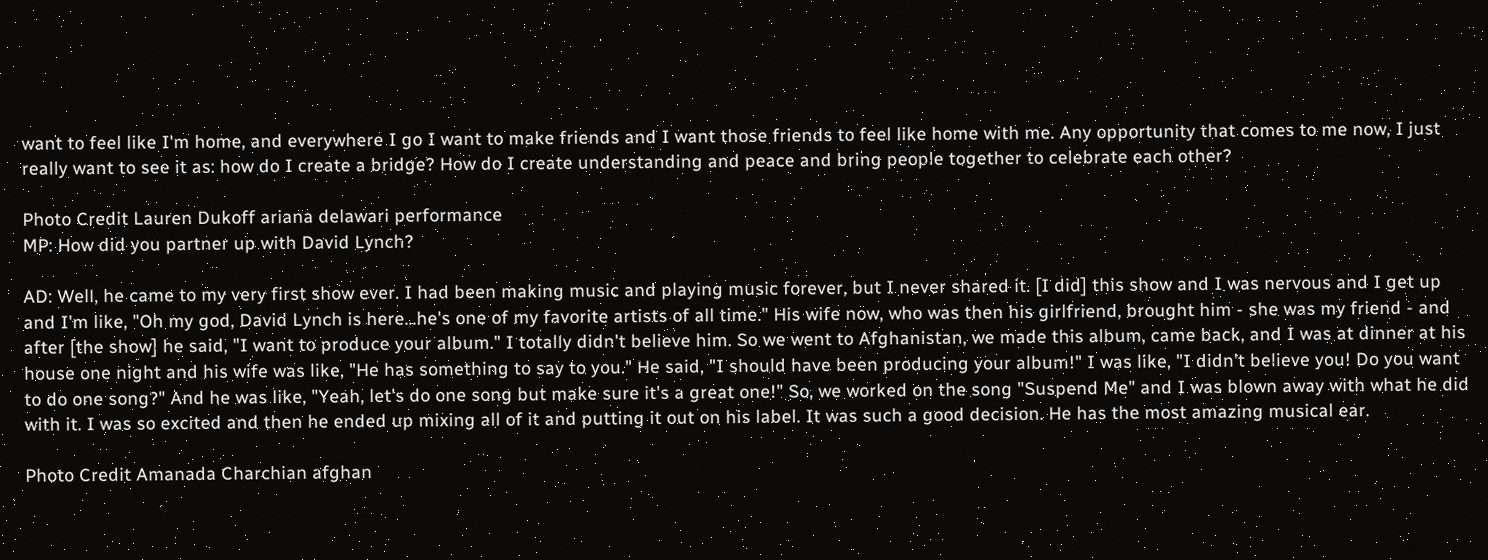want to feel like I'm home, and everywhere I go I want to make friends and I want those friends to feel like home with me. Any opportunity that comes to me now, I just really want to see it as: how do I create a bridge? How do I create understanding and peace and bring people together to celebrate each other?

Photo Credit Lauren Dukoff ariana delawari performance
MP: How did you partner up with David Lynch?

AD: Well, he came to my very first show ever. I had been making music and playing music forever, but I never shared it. [I did] this show and I was nervous and I get up and I'm like, "Oh my god, David Lynch is here...he's one of my favorite artists of all time." His wife now, who was then his girlfriend, brought him - she was my friend - and after [the show] he said, "I want to produce your album." I totally didn't believe him. So we went to Afghanistan, we made this album, came back, and I was at dinner at his house one night and his wife was like, "He has something to say to you." He said, "I should have been producing your album!" I was like, "I didn't believe you! Do you want to do one song?" And he was like, "Yeah, let's do one song but make sure it's a great one!" So, we worked on the song "Suspend Me" and I was blown away with what he did with it. I was so excited and then he ended up mixing all of it and putting it out on his label. It was such a good decision. He has the most amazing musical ear.

Photo Credit Amanada Charchian afghan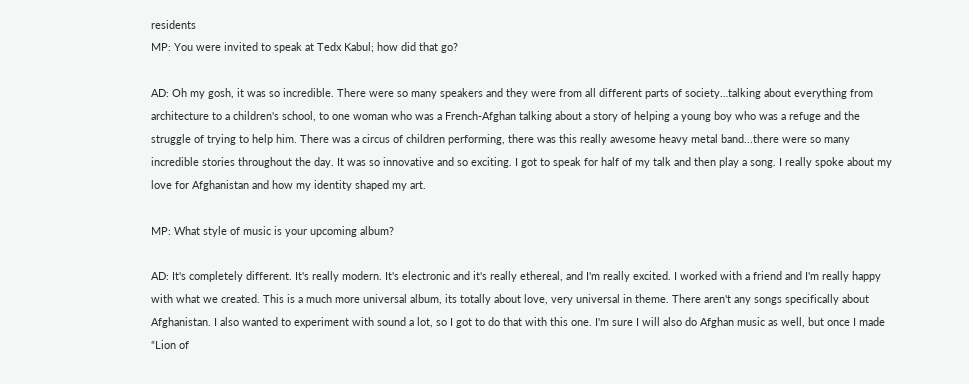residents
MP: You were invited to speak at Tedx Kabul; how did that go?

AD: Oh my gosh, it was so incredible. There were so many speakers and they were from all different parts of society…talking about everything from architecture to a children's school, to one woman who was a French-Afghan talking about a story of helping a young boy who was a refuge and the struggle of trying to help him. There was a circus of children performing, there was this really awesome heavy metal band...there were so many incredible stories throughout the day. It was so innovative and so exciting. I got to speak for half of my talk and then play a song. I really spoke about my love for Afghanistan and how my identity shaped my art.

MP: What style of music is your upcoming album?

AD: It's completely different. It's really modern. It's electronic and it's really ethereal, and I'm really excited. I worked with a friend and I'm really happy with what we created. This is a much more universal album, its totally about love, very universal in theme. There aren't any songs specifically about Afghanistan. I also wanted to experiment with sound a lot, so I got to do that with this one. I'm sure I will also do Afghan music as well, but once I made “Lion of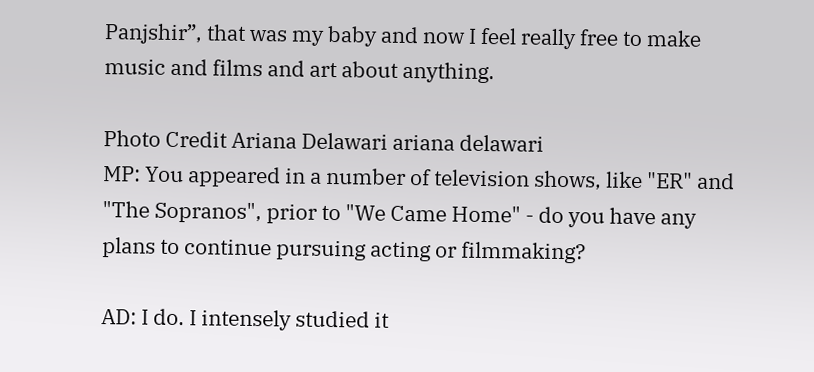Panjshir”, that was my baby and now I feel really free to make music and films and art about anything.

Photo Credit Ariana Delawari ariana delawari
MP: You appeared in a number of television shows, like "ER" and "The Sopranos", prior to "We Came Home" - do you have any plans to continue pursuing acting or filmmaking?

AD: I do. I intensely studied it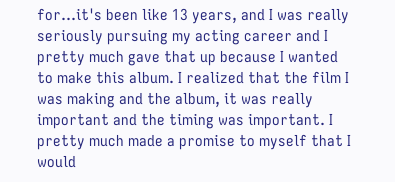for…it's been like 13 years, and I was really seriously pursuing my acting career and I pretty much gave that up because I wanted to make this album. I realized that the film I was making and the album, it was really important and the timing was important. I pretty much made a promise to myself that I would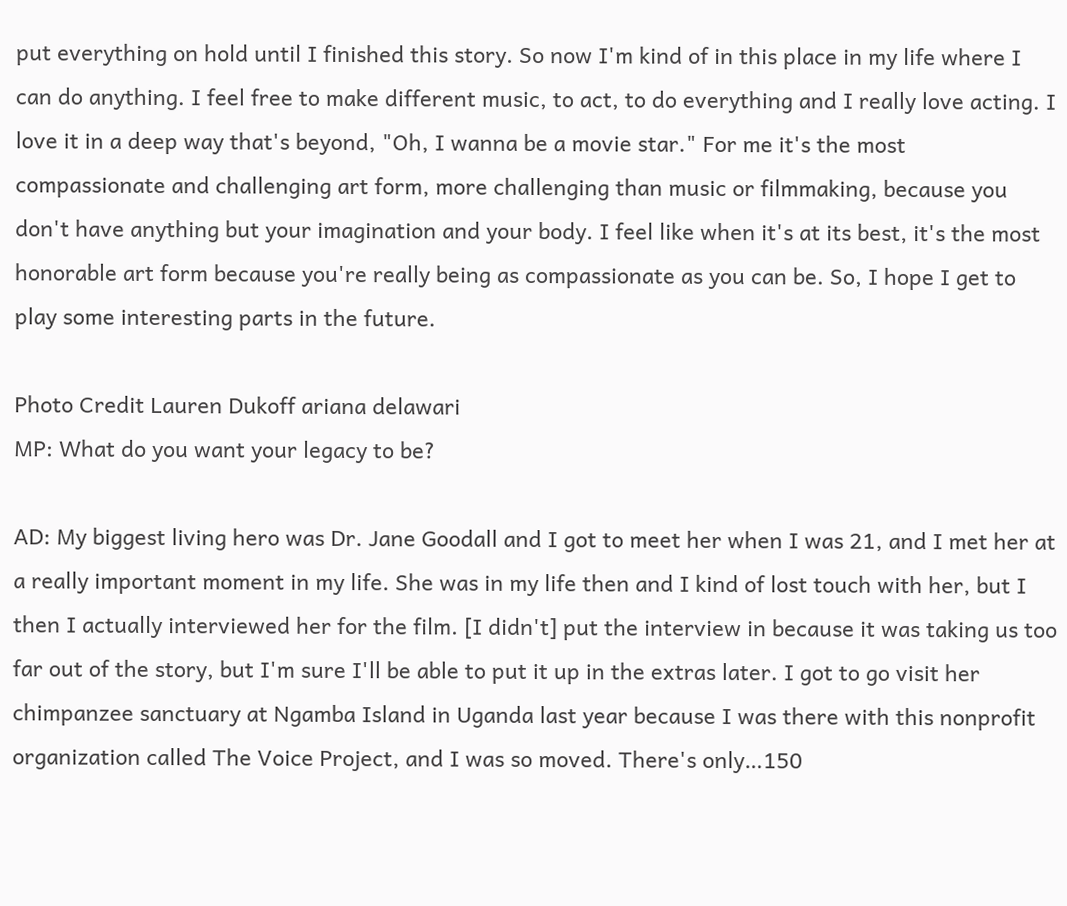put everything on hold until I finished this story. So now I'm kind of in this place in my life where I can do anything. I feel free to make different music, to act, to do everything and I really love acting. I love it in a deep way that's beyond, "Oh, I wanna be a movie star." For me it's the most compassionate and challenging art form, more challenging than music or filmmaking, because you don't have anything but your imagination and your body. I feel like when it's at its best, it's the most honorable art form because you're really being as compassionate as you can be. So, I hope I get to play some interesting parts in the future.

Photo Credit Lauren Dukoff ariana delawari
MP: What do you want your legacy to be?

AD: My biggest living hero was Dr. Jane Goodall and I got to meet her when I was 21, and I met her at a really important moment in my life. She was in my life then and I kind of lost touch with her, but I then I actually interviewed her for the film. [I didn't] put the interview in because it was taking us too far out of the story, but I'm sure I'll be able to put it up in the extras later. I got to go visit her chimpanzee sanctuary at Ngamba Island in Uganda last year because I was there with this nonprofit organization called The Voice Project, and I was so moved. There's only…150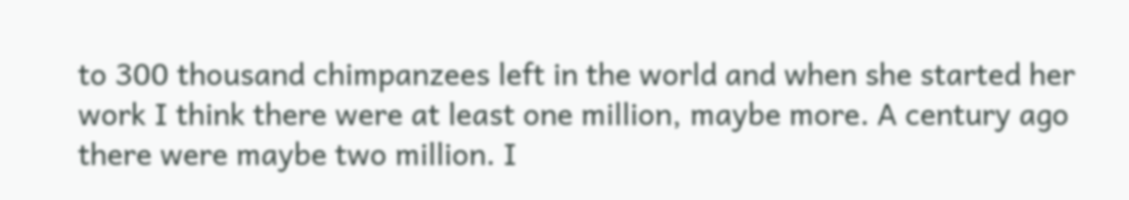to 300 thousand chimpanzees left in the world and when she started her work I think there were at least one million, maybe more. A century ago there were maybe two million. I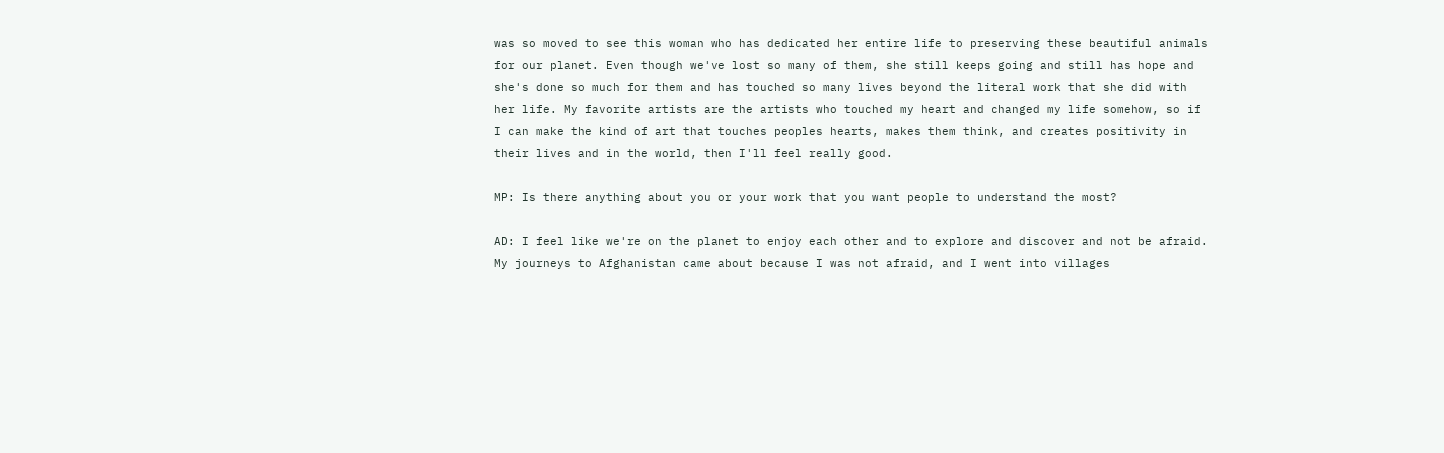was so moved to see this woman who has dedicated her entire life to preserving these beautiful animals for our planet. Even though we've lost so many of them, she still keeps going and still has hope and she's done so much for them and has touched so many lives beyond the literal work that she did with her life. My favorite artists are the artists who touched my heart and changed my life somehow, so if I can make the kind of art that touches peoples hearts, makes them think, and creates positivity in their lives and in the world, then I'll feel really good.

MP: Is there anything about you or your work that you want people to understand the most?

AD: I feel like we're on the planet to enjoy each other and to explore and discover and not be afraid. My journeys to Afghanistan came about because I was not afraid, and I went into villages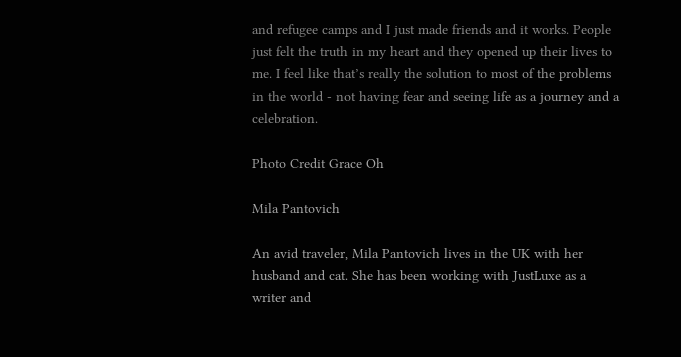and refugee camps and I just made friends and it works. People just felt the truth in my heart and they opened up their lives to me. I feel like that’s really the solution to most of the problems in the world - not having fear and seeing life as a journey and a celebration.

Photo Credit Grace Oh

Mila Pantovich

An avid traveler, Mila Pantovich lives in the UK with her husband and cat. She has been working with JustLuxe as a writer and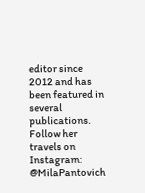editor since 2012 and has been featured in several publications. Follow her travels on Instagram: @MilaPantovich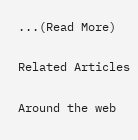...(Read More)

Related Articles

Around the web